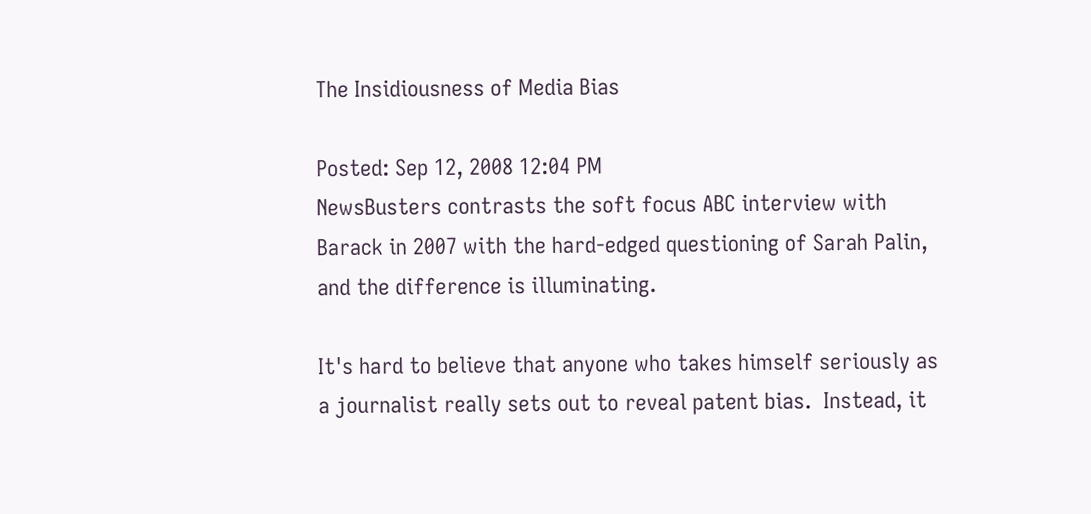The Insidiousness of Media Bias

Posted: Sep 12, 2008 12:04 PM
NewsBusters contrasts the soft focus ABC interview with Barack in 2007 with the hard-edged questioning of Sarah Palin, and the difference is illuminating.

It's hard to believe that anyone who takes himself seriously as a journalist really sets out to reveal patent bias.  Instead, it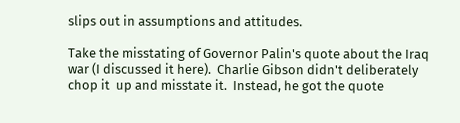slips out in assumptions and attitudes.

Take the misstating of Governor Palin's quote about the Iraq war (I discussed it here).  Charlie Gibson didn't deliberately chop it  up and misstate it.  Instead, he got the quote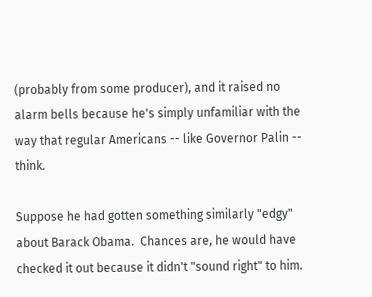(probably from some producer), and it raised no alarm bells because he's simply unfamiliar with the way that regular Americans -- like Governor Palin -- think.

Suppose he had gotten something similarly "edgy" about Barack Obama.  Chances are, he would have checked it out because it didn't "sound right" to him.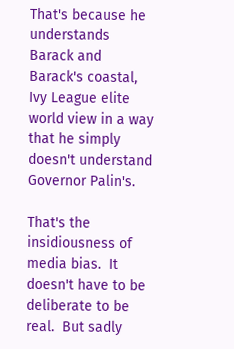That's because he understands Barack and Barack's coastal, Ivy League elite world view in a way that he simply doesn't understand Governor Palin's.

That's the insidiousness of media bias.  It doesn't have to be deliberate to be real.  But sadly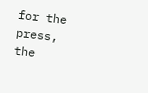for the press, the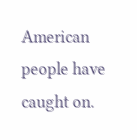American people have caught on.